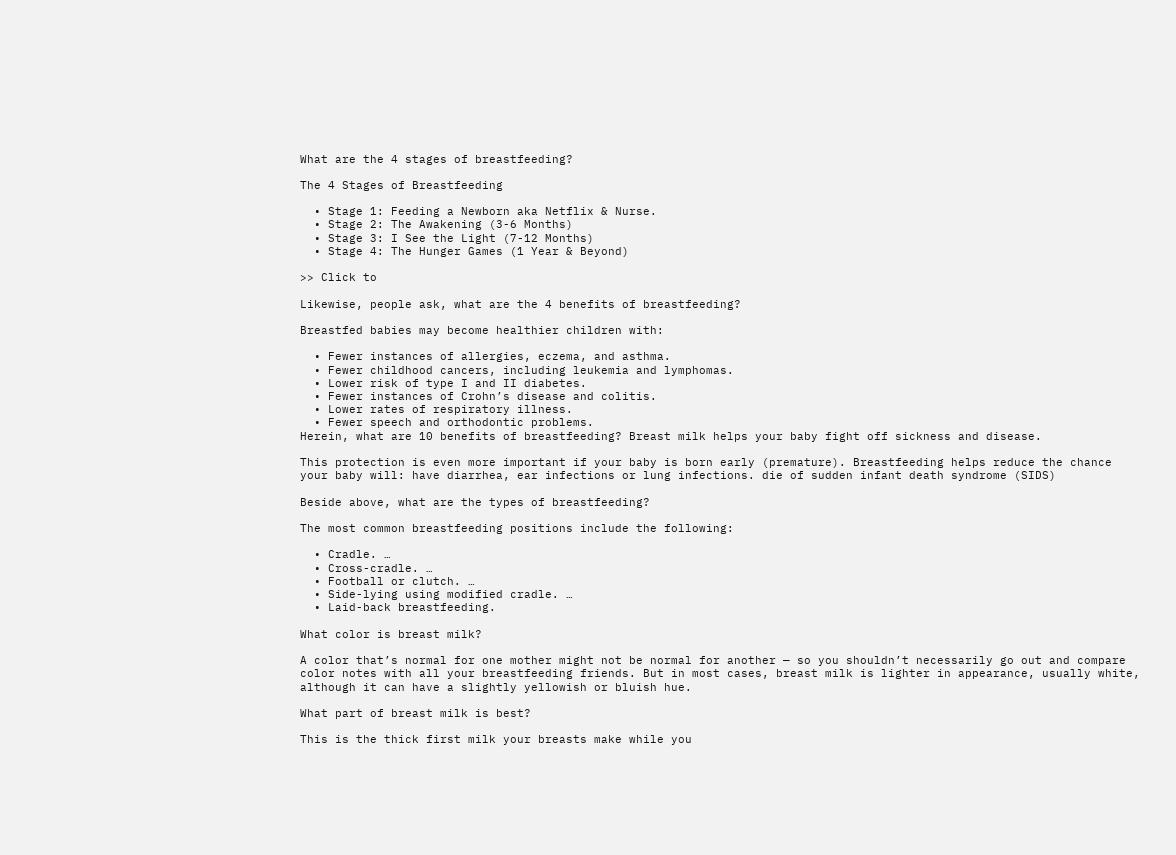What are the 4 stages of breastfeeding?

The 4 Stages of Breastfeeding

  • Stage 1: Feeding a Newborn aka Netflix & Nurse.
  • Stage 2: The Awakening (3-6 Months)
  • Stage 3: I See the Light (7-12 Months)
  • Stage 4: The Hunger Games (1 Year & Beyond)

>> Click to

Likewise, people ask, what are the 4 benefits of breastfeeding?

Breastfed babies may become healthier children with:

  • Fewer instances of allergies, eczema, and asthma.
  • Fewer childhood cancers, including leukemia and lymphomas.
  • Lower risk of type I and II diabetes.
  • Fewer instances of Crohn’s disease and colitis.
  • Lower rates of respiratory illness.
  • Fewer speech and orthodontic problems.
Herein, what are 10 benefits of breastfeeding? Breast milk helps your baby fight off sickness and disease.

This protection is even more important if your baby is born early (premature). Breastfeeding helps reduce the chance your baby will: have diarrhea, ear infections or lung infections. die of sudden infant death syndrome (SIDS)

Beside above, what are the types of breastfeeding?

The most common breastfeeding positions include the following:

  • Cradle. …
  • Cross-cradle. …
  • Football or clutch. …
  • Side-lying using modified cradle. …
  • Laid-back breastfeeding.

What color is breast milk?

A color that’s normal for one mother might not be normal for another — so you shouldn’t necessarily go out and compare color notes with all your breastfeeding friends. But in most cases, breast milk is lighter in appearance, usually white, although it can have a slightly yellowish or bluish hue.

What part of breast milk is best?

This is the thick first milk your breasts make while you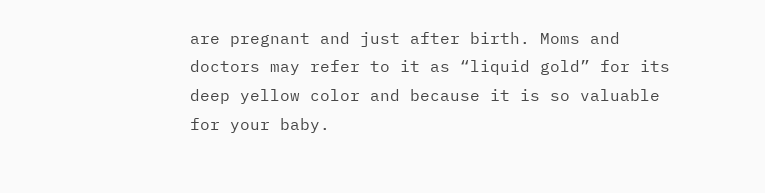are pregnant and just after birth. Moms and doctors may refer to it as “liquid gold” for its deep yellow color and because it is so valuable for your baby.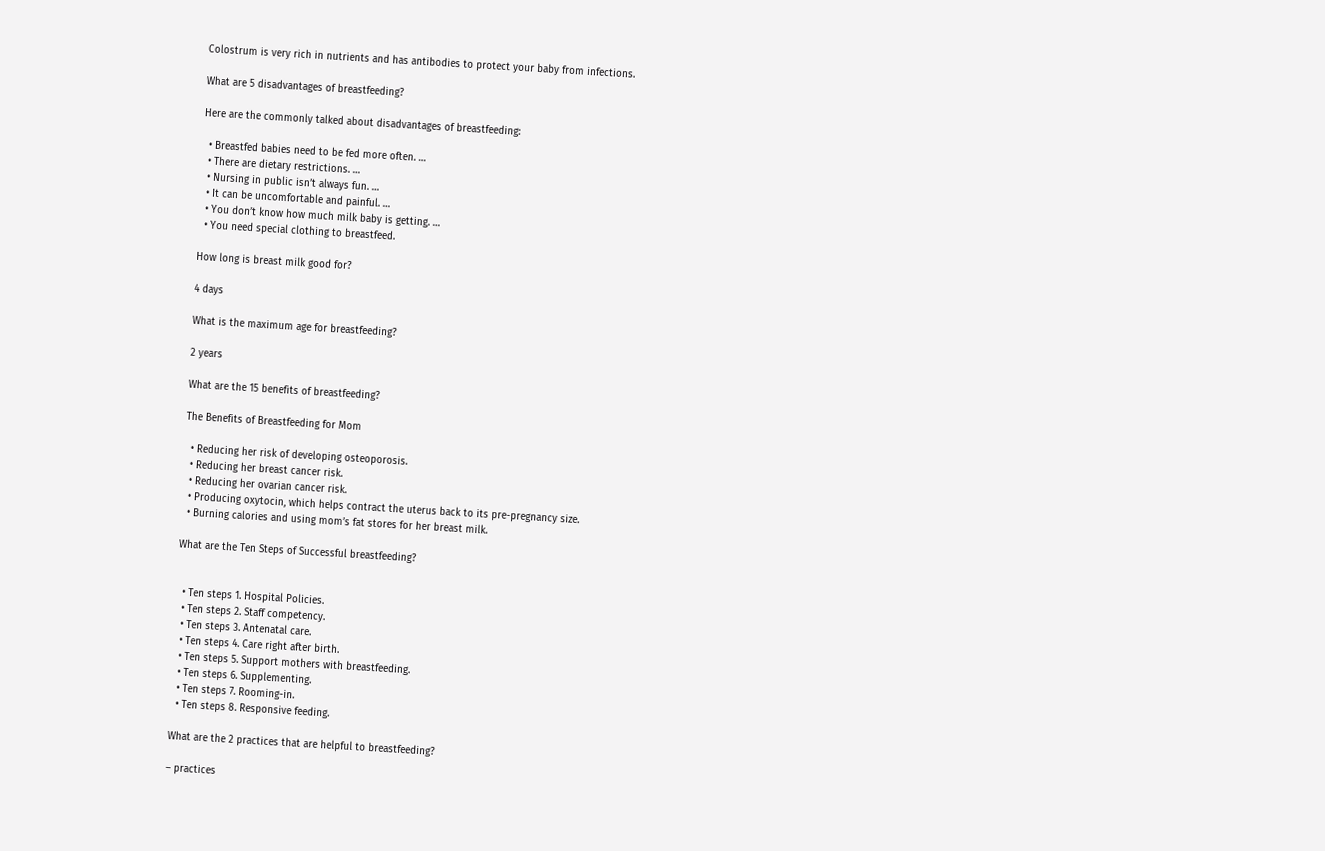Colostrum is very rich in nutrients and has antibodies to protect your baby from infections.

What are 5 disadvantages of breastfeeding?

Here are the commonly talked about disadvantages of breastfeeding:

  • Breastfed babies need to be fed more often. …
  • There are dietary restrictions. …
  • Nursing in public isn’t always fun. …
  • It can be uncomfortable and painful. …
  • You don’t know how much milk baby is getting. …
  • You need special clothing to breastfeed.

How long is breast milk good for?

4 days

What is the maximum age for breastfeeding?

2 years

What are the 15 benefits of breastfeeding?

The Benefits of Breastfeeding for Mom

  • Reducing her risk of developing osteoporosis.
  • Reducing her breast cancer risk.
  • Reducing her ovarian cancer risk.
  • Producing oxytocin, which helps contract the uterus back to its pre-pregnancy size.
  • Burning calories and using mom’s fat stores for her breast milk.

What are the Ten Steps of Successful breastfeeding?


  • Ten steps 1. Hospital Policies.
  • Ten steps 2. Staff competency.
  • Ten steps 3. Antenatal care.
  • Ten steps 4. Care right after birth.
  • Ten steps 5. Support mothers with breastfeeding.
  • Ten steps 6. Supplementing.
  • Ten steps 7. Rooming-in.
  • Ten steps 8. Responsive feeding.

What are the 2 practices that are helpful to breastfeeding?

– practices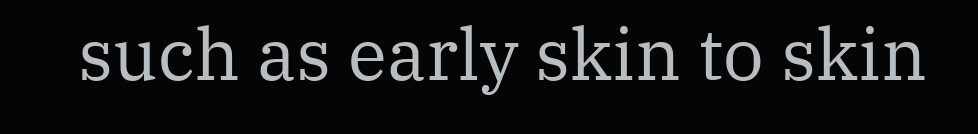such as early skin to skin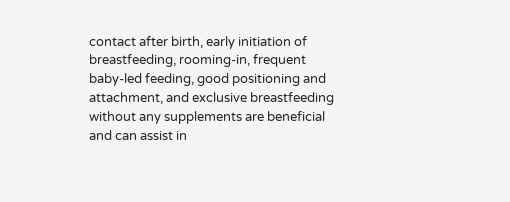contact after birth, early initiation of breastfeeding, rooming-in, frequent baby-led feeding, good positioning and attachment, and exclusive breastfeeding without any supplements are beneficial and can assist in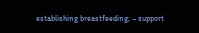establishing breastfeeding; – support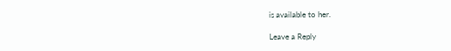is available to her.

Leave a Reply